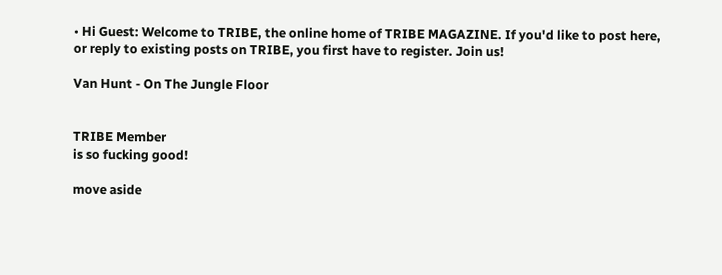• Hi Guest: Welcome to TRIBE, the online home of TRIBE MAGAZINE. If you'd like to post here, or reply to existing posts on TRIBE, you first have to register. Join us!

Van Hunt - On The Jungle Floor


TRIBE Member
is so fucking good!

move aside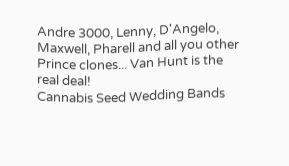Andre 3000, Lenny, D'Angelo, Maxwell, Pharell and all you other Prince clones... Van Hunt is the real deal!
Cannabis Seed Wedding Bands